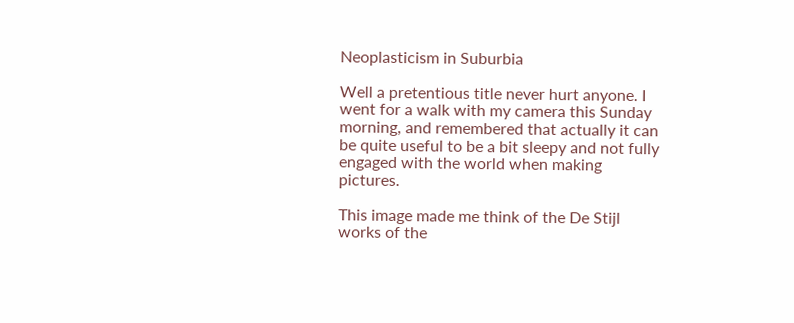Neoplasticism in Suburbia

Well a pretentious title never hurt anyone. I went for a walk with my camera this Sunday morning, and remembered that actually it can be quite useful to be a bit sleepy and not fully engaged with the world when making pictures.

This image made me think of the De Stijl works of the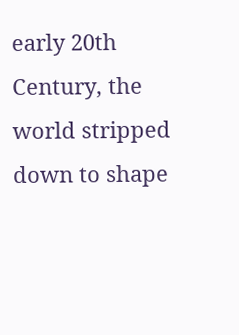early 20th Century, the world stripped down to shape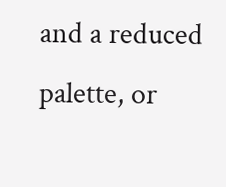and a reduced palette, or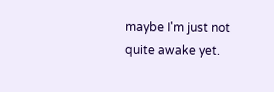maybe I'm just not quite awake yet.